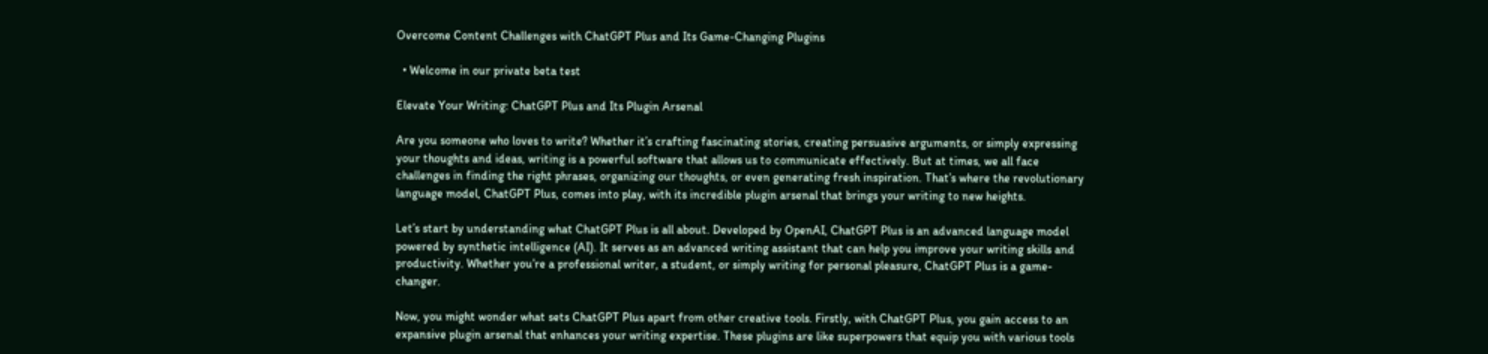Overcome Content Challenges with ChatGPT Plus and Its Game-Changing Plugins

  • Welcome in our private beta test

Elevate Your Writing: ChatGPT Plus and Its Plugin Arsenal

Are you someone who loves to write? Whether it’s crafting fascinating stories, creating persuasive arguments, or simply expressing your thoughts and ideas, writing is a powerful software that allows us to communicate effectively. But at times, we all face challenges in finding the right phrases, organizing our thoughts, or even generating fresh inspiration. That’s where the revolutionary language model, ChatGPT Plus, comes into play, with its incredible plugin arsenal that brings your writing to new heights.

Let’s start by understanding what ChatGPT Plus is all about. Developed by OpenAI, ChatGPT Plus is an advanced language model powered by synthetic intelligence (AI). It serves as an advanced writing assistant that can help you improve your writing skills and productivity. Whether you’re a professional writer, a student, or simply writing for personal pleasure, ChatGPT Plus is a game-changer.

Now, you might wonder what sets ChatGPT Plus apart from other creative tools. Firstly, with ChatGPT Plus, you gain access to an expansive plugin arsenal that enhances your writing expertise. These plugins are like superpowers that equip you with various tools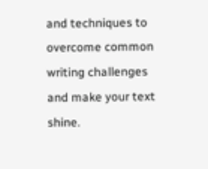and techniques to overcome common writing challenges and make your text shine.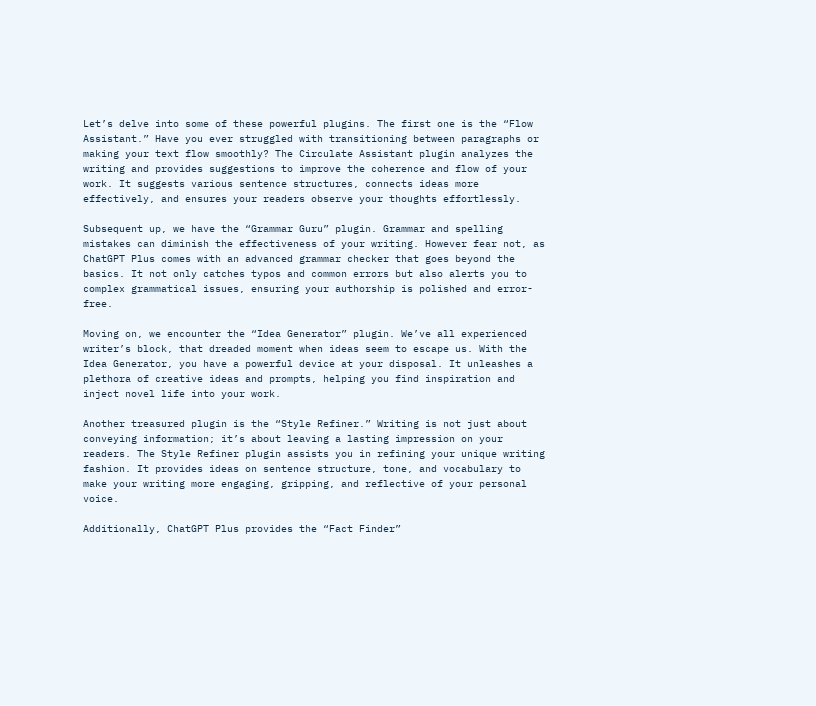Let’s delve into some of these powerful plugins. The first one is the “Flow Assistant.” Have you ever struggled with transitioning between paragraphs or making your text flow smoothly? The Circulate Assistant plugin analyzes the writing and provides suggestions to improve the coherence and flow of your work. It suggests various sentence structures, connects ideas more effectively, and ensures your readers observe your thoughts effortlessly.

Subsequent up, we have the “Grammar Guru” plugin. Grammar and spelling mistakes can diminish the effectiveness of your writing. However fear not, as ChatGPT Plus comes with an advanced grammar checker that goes beyond the basics. It not only catches typos and common errors but also alerts you to complex grammatical issues, ensuring your authorship is polished and error-free.

Moving on, we encounter the “Idea Generator” plugin. We’ve all experienced writer’s block, that dreaded moment when ideas seem to escape us. With the Idea Generator, you have a powerful device at your disposal. It unleashes a plethora of creative ideas and prompts, helping you find inspiration and inject novel life into your work.

Another treasured plugin is the “Style Refiner.” Writing is not just about conveying information; it’s about leaving a lasting impression on your readers. The Style Refiner plugin assists you in refining your unique writing fashion. It provides ideas on sentence structure, tone, and vocabulary to make your writing more engaging, gripping, and reflective of your personal voice.

Additionally, ChatGPT Plus provides the “Fact Finder”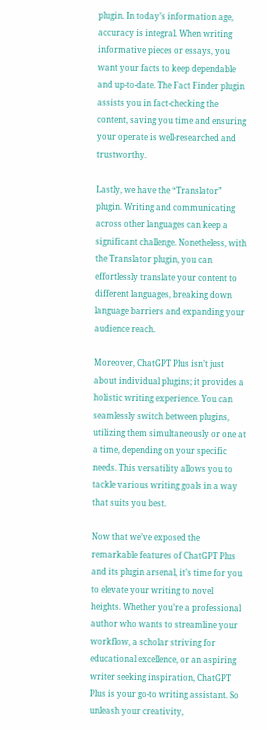plugin. In today’s information age, accuracy is integral. When writing informative pieces or essays, you want your facts to keep dependable and up-to-date. The Fact Finder plugin assists you in fact-checking the content, saving you time and ensuring your operate is well-researched and trustworthy.

Lastly, we have the “Translator” plugin. Writing and communicating across other languages can keep a significant challenge. Nonetheless, with the Translator plugin, you can effortlessly translate your content to different languages, breaking down language barriers and expanding your audience reach.

Moreover, ChatGPT Plus isn’t just about individual plugins; it provides a holistic writing experience. You can seamlessly switch between plugins, utilizing them simultaneously or one at a time, depending on your specific needs. This versatility allows you to tackle various writing goals in a way that suits you best.

Now that we’ve exposed the remarkable features of ChatGPT Plus and its plugin arsenal, it’s time for you to elevate your writing to novel heights. Whether you’re a professional author who wants to streamline your workflow, a scholar striving for educational excellence, or an aspiring writer seeking inspiration, ChatGPT Plus is your go-to writing assistant. So unleash your creativity,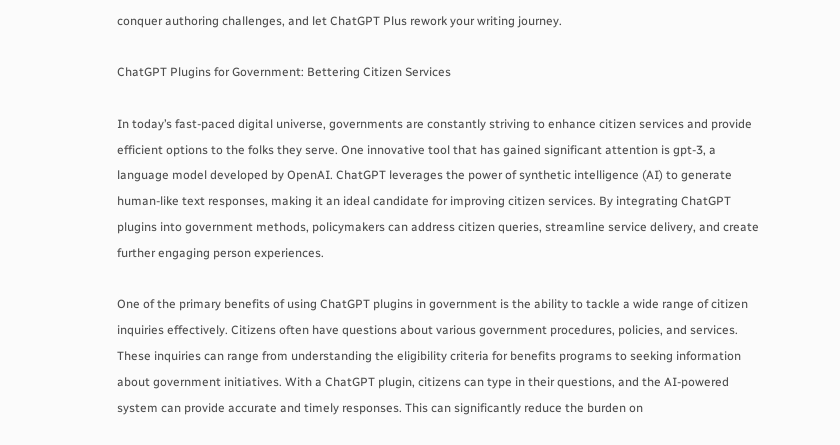conquer authoring challenges, and let ChatGPT Plus rework your writing journey.

ChatGPT Plugins for Government: Bettering Citizen Services

In today’s fast-paced digital universe, governments are constantly striving to enhance citizen services and provide efficient options to the folks they serve. One innovative tool that has gained significant attention is gpt-3, a language model developed by OpenAI. ChatGPT leverages the power of synthetic intelligence (AI) to generate human-like text responses, making it an ideal candidate for improving citizen services. By integrating ChatGPT plugins into government methods, policymakers can address citizen queries, streamline service delivery, and create further engaging person experiences.

One of the primary benefits of using ChatGPT plugins in government is the ability to tackle a wide range of citizen inquiries effectively. Citizens often have questions about various government procedures, policies, and services. These inquiries can range from understanding the eligibility criteria for benefits programs to seeking information about government initiatives. With a ChatGPT plugin, citizens can type in their questions, and the AI-powered system can provide accurate and timely responses. This can significantly reduce the burden on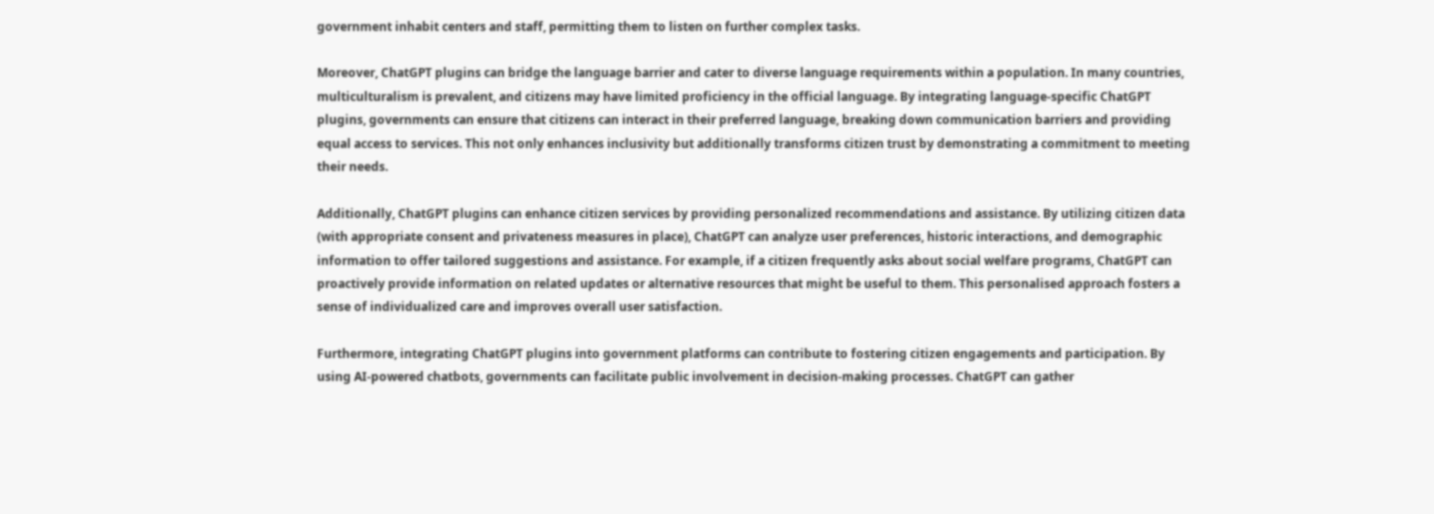government inhabit centers and staff, permitting them to listen on further complex tasks.

Moreover, ChatGPT plugins can bridge the language barrier and cater to diverse language requirements within a population. In many countries, multiculturalism is prevalent, and citizens may have limited proficiency in the official language. By integrating language-specific ChatGPT plugins, governments can ensure that citizens can interact in their preferred language, breaking down communication barriers and providing equal access to services. This not only enhances inclusivity but additionally transforms citizen trust by demonstrating a commitment to meeting their needs.

Additionally, ChatGPT plugins can enhance citizen services by providing personalized recommendations and assistance. By utilizing citizen data (with appropriate consent and privateness measures in place), ChatGPT can analyze user preferences, historic interactions, and demographic information to offer tailored suggestions and assistance. For example, if a citizen frequently asks about social welfare programs, ChatGPT can proactively provide information on related updates or alternative resources that might be useful to them. This personalised approach fosters a sense of individualized care and improves overall user satisfaction.

Furthermore, integrating ChatGPT plugins into government platforms can contribute to fostering citizen engagements and participation. By using AI-powered chatbots, governments can facilitate public involvement in decision-making processes. ChatGPT can gather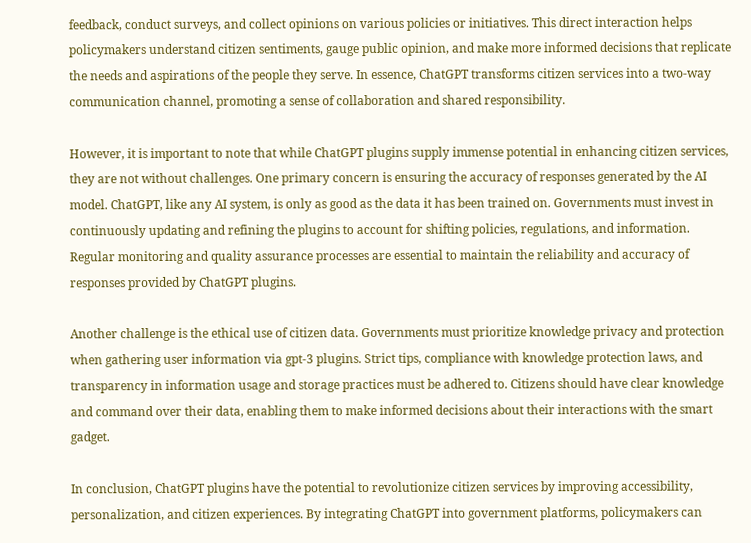feedback, conduct surveys, and collect opinions on various policies or initiatives. This direct interaction helps policymakers understand citizen sentiments, gauge public opinion, and make more informed decisions that replicate the needs and aspirations of the people they serve. In essence, ChatGPT transforms citizen services into a two-way communication channel, promoting a sense of collaboration and shared responsibility.

However, it is important to note that while ChatGPT plugins supply immense potential in enhancing citizen services, they are not without challenges. One primary concern is ensuring the accuracy of responses generated by the AI model. ChatGPT, like any AI system, is only as good as the data it has been trained on. Governments must invest in continuously updating and refining the plugins to account for shifting policies, regulations, and information. Regular monitoring and quality assurance processes are essential to maintain the reliability and accuracy of responses provided by ChatGPT plugins.

Another challenge is the ethical use of citizen data. Governments must prioritize knowledge privacy and protection when gathering user information via gpt-3 plugins. Strict tips, compliance with knowledge protection laws, and transparency in information usage and storage practices must be adhered to. Citizens should have clear knowledge and command over their data, enabling them to make informed decisions about their interactions with the smart gadget.

In conclusion, ChatGPT plugins have the potential to revolutionize citizen services by improving accessibility, personalization, and citizen experiences. By integrating ChatGPT into government platforms, policymakers can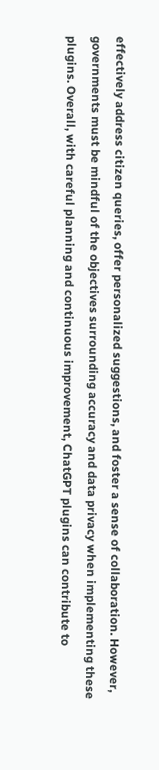effectively address citizen queries, offer personalized suggestions, and foster a sense of collaboration. However, governments must be mindful of the objectives surrounding accuracy and data privacy when implementing these plugins. Overall, with careful planning and continuous improvement, ChatGPT plugins can contribute to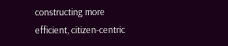constructing more efficient, citizen-centric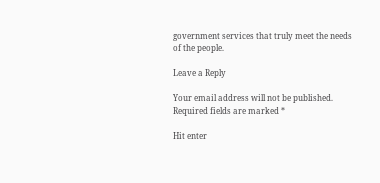government services that truly meet the needs of the people.

Leave a Reply

Your email address will not be published. Required fields are marked *

Hit enter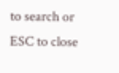to search or ESC to close